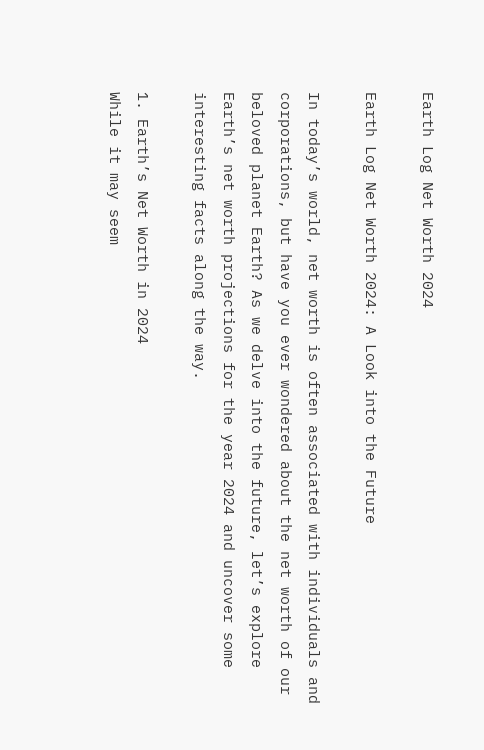Earth Log Net Worth 2024

Earth Log Net Worth 2024: A Look into the Future

In today’s world, net worth is often associated with individuals and corporations, but have you ever wondered about the net worth of our beloved planet Earth? As we delve into the future, let’s explore Earth’s net worth projections for the year 2024 and uncover some interesting facts along the way.

1. Earth’s Net Worth in 2024
While it may seem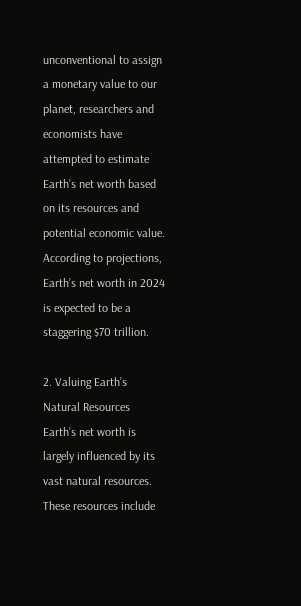unconventional to assign a monetary value to our planet, researchers and economists have attempted to estimate Earth’s net worth based on its resources and potential economic value. According to projections, Earth’s net worth in 2024 is expected to be a staggering $70 trillion.

2. Valuing Earth’s Natural Resources
Earth’s net worth is largely influenced by its vast natural resources. These resources include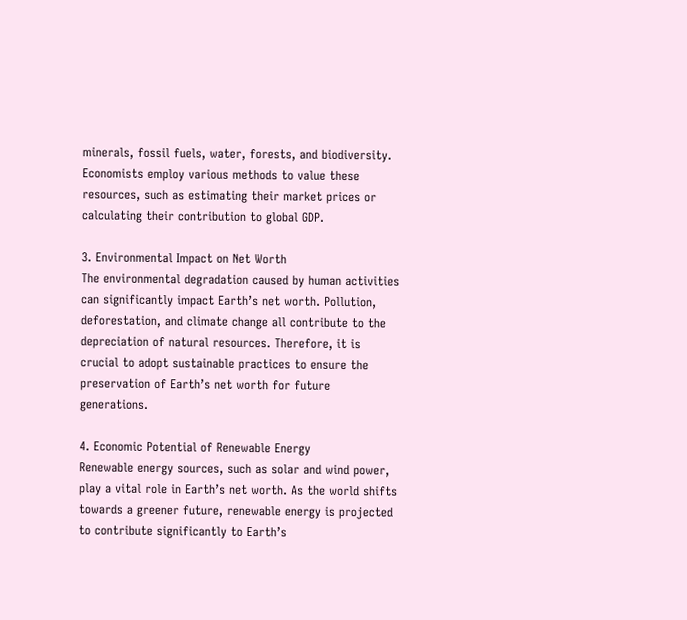minerals, fossil fuels, water, forests, and biodiversity. Economists employ various methods to value these resources, such as estimating their market prices or calculating their contribution to global GDP.

3. Environmental Impact on Net Worth
The environmental degradation caused by human activities can significantly impact Earth’s net worth. Pollution, deforestation, and climate change all contribute to the depreciation of natural resources. Therefore, it is crucial to adopt sustainable practices to ensure the preservation of Earth’s net worth for future generations.

4. Economic Potential of Renewable Energy
Renewable energy sources, such as solar and wind power, play a vital role in Earth’s net worth. As the world shifts towards a greener future, renewable energy is projected to contribute significantly to Earth’s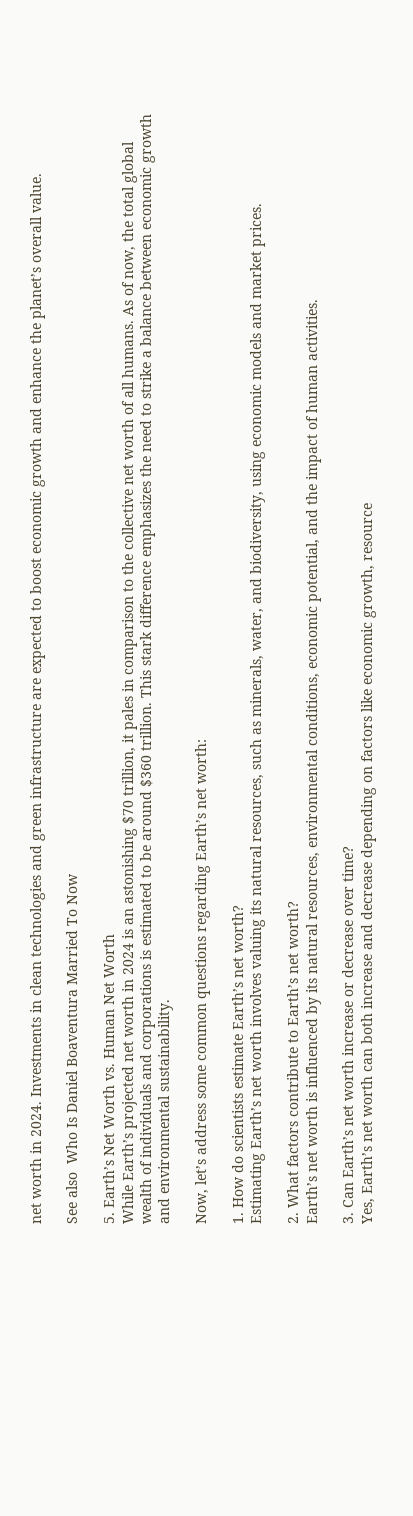net worth in 2024. Investments in clean technologies and green infrastructure are expected to boost economic growth and enhance the planet’s overall value.

See also  Who Is Daniel Boaventura Married To Now

5. Earth’s Net Worth vs. Human Net Worth
While Earth’s projected net worth in 2024 is an astonishing $70 trillion, it pales in comparison to the collective net worth of all humans. As of now, the total global wealth of individuals and corporations is estimated to be around $360 trillion. This stark difference emphasizes the need to strike a balance between economic growth and environmental sustainability.

Now, let’s address some common questions regarding Earth’s net worth:

1. How do scientists estimate Earth’s net worth?
Estimating Earth’s net worth involves valuing its natural resources, such as minerals, water, and biodiversity, using economic models and market prices.

2. What factors contribute to Earth’s net worth?
Earth’s net worth is influenced by its natural resources, environmental conditions, economic potential, and the impact of human activities.

3. Can Earth’s net worth increase or decrease over time?
Yes, Earth’s net worth can both increase and decrease depending on factors like economic growth, resource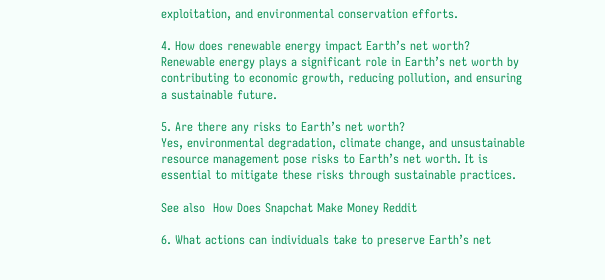exploitation, and environmental conservation efforts.

4. How does renewable energy impact Earth’s net worth?
Renewable energy plays a significant role in Earth’s net worth by contributing to economic growth, reducing pollution, and ensuring a sustainable future.

5. Are there any risks to Earth’s net worth?
Yes, environmental degradation, climate change, and unsustainable resource management pose risks to Earth’s net worth. It is essential to mitigate these risks through sustainable practices.

See also  How Does Snapchat Make Money Reddit

6. What actions can individuals take to preserve Earth’s net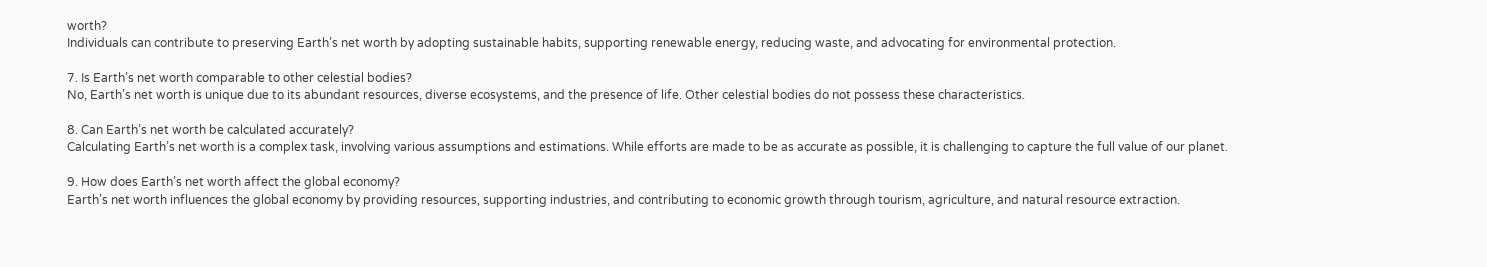worth?
Individuals can contribute to preserving Earth’s net worth by adopting sustainable habits, supporting renewable energy, reducing waste, and advocating for environmental protection.

7. Is Earth’s net worth comparable to other celestial bodies?
No, Earth’s net worth is unique due to its abundant resources, diverse ecosystems, and the presence of life. Other celestial bodies do not possess these characteristics.

8. Can Earth’s net worth be calculated accurately?
Calculating Earth’s net worth is a complex task, involving various assumptions and estimations. While efforts are made to be as accurate as possible, it is challenging to capture the full value of our planet.

9. How does Earth’s net worth affect the global economy?
Earth’s net worth influences the global economy by providing resources, supporting industries, and contributing to economic growth through tourism, agriculture, and natural resource extraction.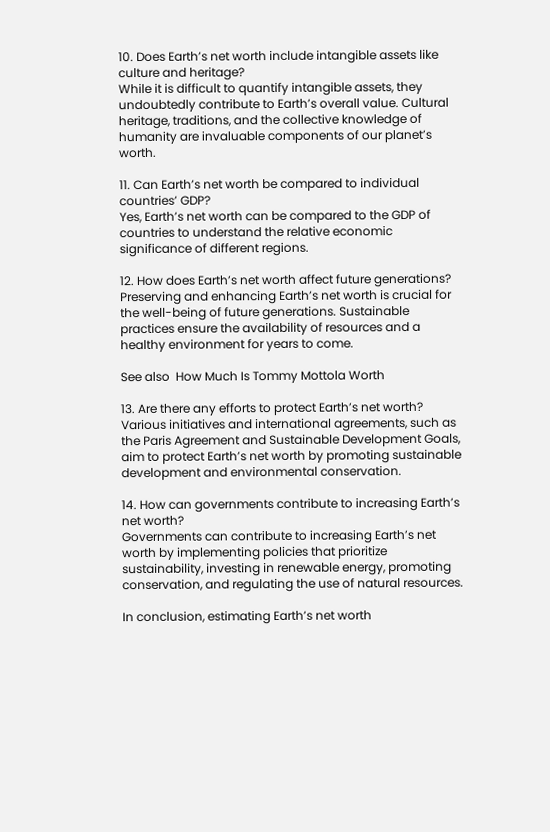10. Does Earth’s net worth include intangible assets like culture and heritage?
While it is difficult to quantify intangible assets, they undoubtedly contribute to Earth’s overall value. Cultural heritage, traditions, and the collective knowledge of humanity are invaluable components of our planet’s worth.

11. Can Earth’s net worth be compared to individual countries’ GDP?
Yes, Earth’s net worth can be compared to the GDP of countries to understand the relative economic significance of different regions.

12. How does Earth’s net worth affect future generations?
Preserving and enhancing Earth’s net worth is crucial for the well-being of future generations. Sustainable practices ensure the availability of resources and a healthy environment for years to come.

See also  How Much Is Tommy Mottola Worth

13. Are there any efforts to protect Earth’s net worth?
Various initiatives and international agreements, such as the Paris Agreement and Sustainable Development Goals, aim to protect Earth’s net worth by promoting sustainable development and environmental conservation.

14. How can governments contribute to increasing Earth’s net worth?
Governments can contribute to increasing Earth’s net worth by implementing policies that prioritize sustainability, investing in renewable energy, promoting conservation, and regulating the use of natural resources.

In conclusion, estimating Earth’s net worth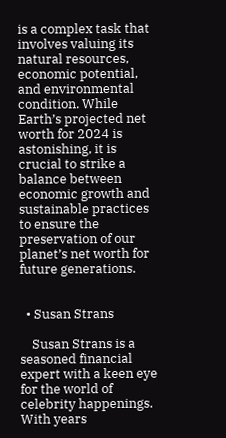is a complex task that involves valuing its natural resources, economic potential, and environmental condition. While Earth’s projected net worth for 2024 is astonishing, it is crucial to strike a balance between economic growth and sustainable practices to ensure the preservation of our planet’s net worth for future generations.


  • Susan Strans

    Susan Strans is a seasoned financial expert with a keen eye for the world of celebrity happenings. With years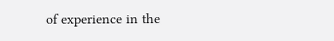of experience in the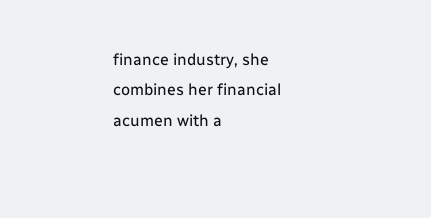finance industry, she combines her financial acumen with a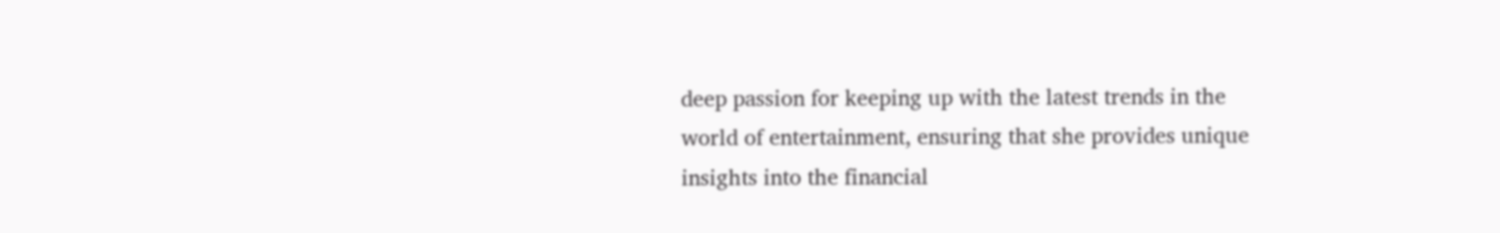deep passion for keeping up with the latest trends in the world of entertainment, ensuring that she provides unique insights into the financial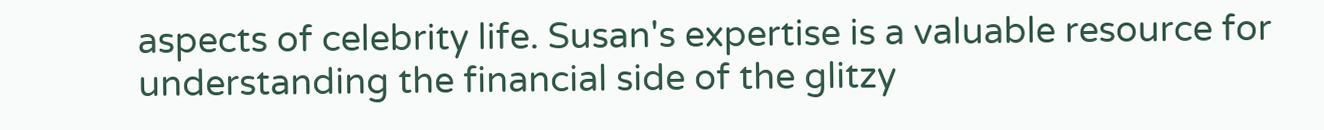aspects of celebrity life. Susan's expertise is a valuable resource for understanding the financial side of the glitzy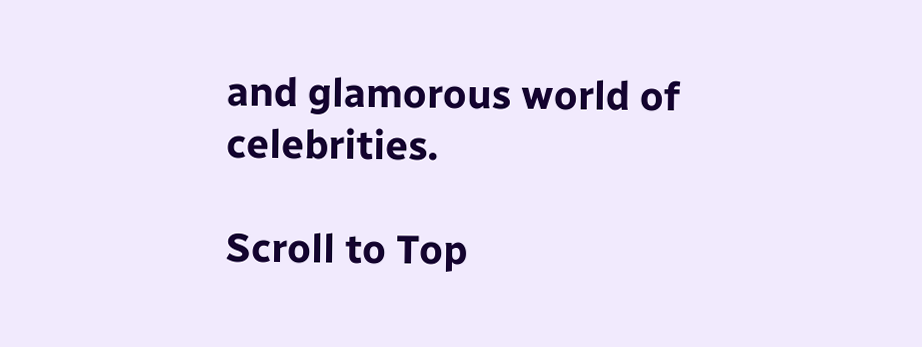and glamorous world of celebrities.

Scroll to Top